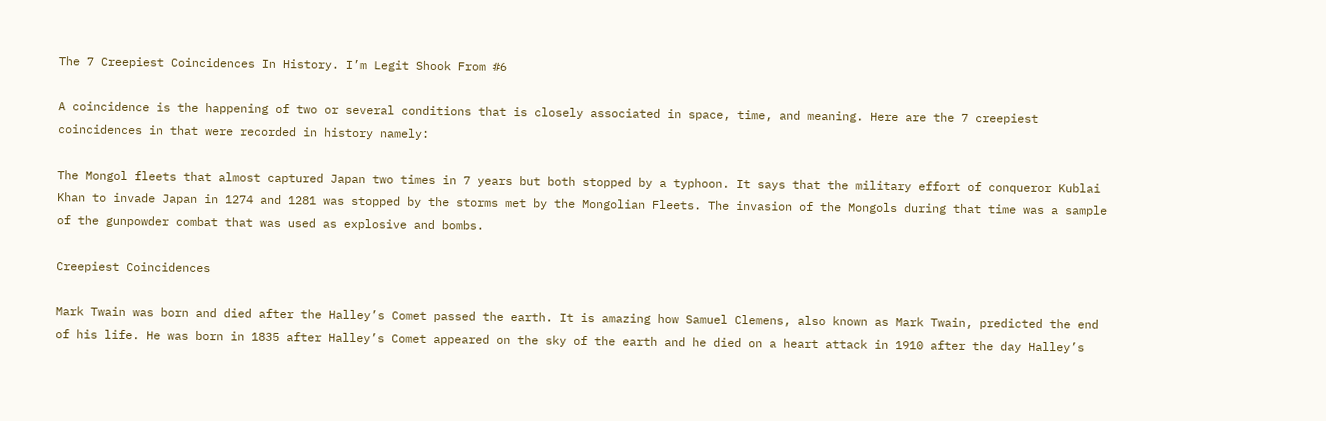The 7 Creepiest Coincidences In History. I’m Legit Shook From #6

A coincidence is the happening of two or several conditions that is closely associated in space, time, and meaning. Here are the 7 creepiest coincidences in that were recorded in history namely:

The Mongol fleets that almost captured Japan two times in 7 years but both stopped by a typhoon. It says that the military effort of conqueror Kublai Khan to invade Japan in 1274 and 1281 was stopped by the storms met by the Mongolian Fleets. The invasion of the Mongols during that time was a sample of the gunpowder combat that was used as explosive and bombs.

Creepiest Coincidences

Mark Twain was born and died after the Halley’s Comet passed the earth. It is amazing how Samuel Clemens, also known as Mark Twain, predicted the end of his life. He was born in 1835 after Halley’s Comet appeared on the sky of the earth and he died on a heart attack in 1910 after the day Halley’s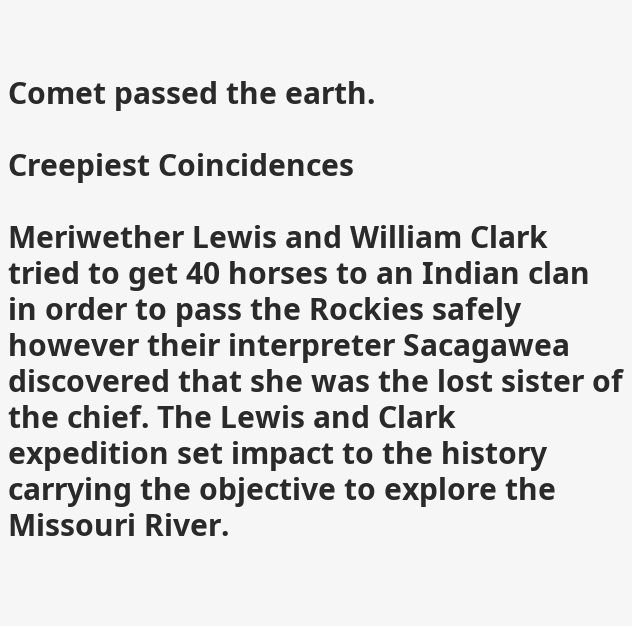Comet passed the earth.

Creepiest Coincidences

Meriwether Lewis and William Clark tried to get 40 horses to an Indian clan in order to pass the Rockies safely however their interpreter Sacagawea discovered that she was the lost sister of the chief. The Lewis and Clark expedition set impact to the history carrying the objective to explore the Missouri River.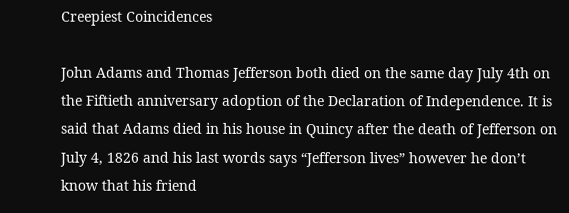Creepiest Coincidences

John Adams and Thomas Jefferson both died on the same day July 4th on the Fiftieth anniversary adoption of the Declaration of Independence. It is said that Adams died in his house in Quincy after the death of Jefferson on July 4, 1826 and his last words says “Jefferson lives” however he don’t know that his friend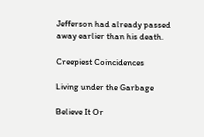Jefferson had already passed away earlier than his death.

Creepiest Coincidences

Living under the Garbage

Believe It Or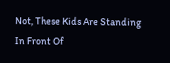Not, These Kids Are Standing In Front Of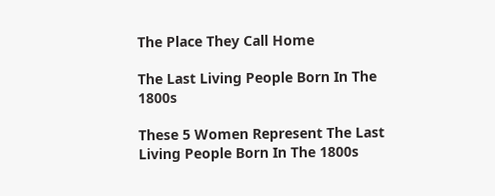The Place They Call Home

The Last Living People Born In The 1800s

These 5 Women Represent The Last Living People Born In The 1800s